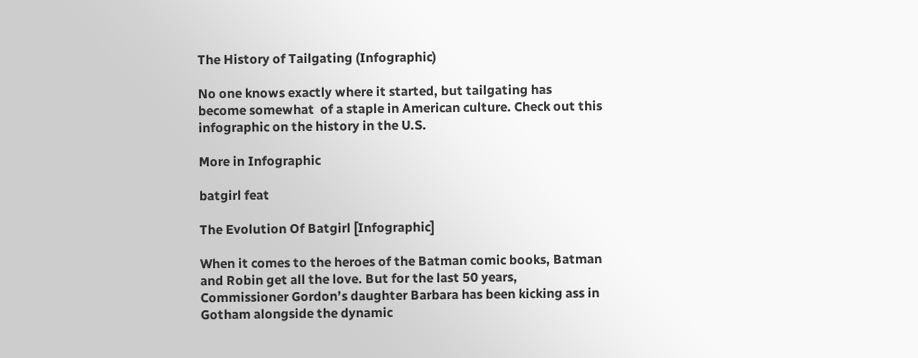The History of Tailgating (Infographic)

No one knows exactly where it started, but tailgating has become somewhat  of a staple in American culture. Check out this infographic on the history in the U.S.

More in Infographic

batgirl feat

The Evolution Of Batgirl [Infographic]

When it comes to the heroes of the Batman comic books, Batman and Robin get all the love. But for the last 50 years, Commissioner Gordon’s daughter Barbara has been kicking ass in Gotham alongside the dynamic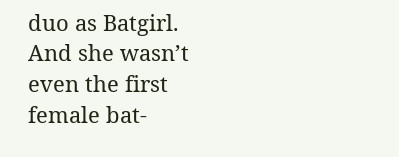duo as Batgirl. And she wasn’t even the first female bat-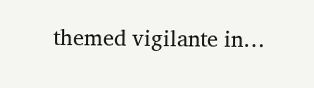themed vigilante in…